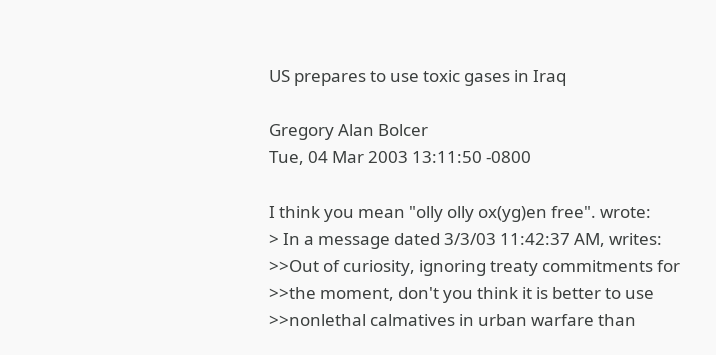US prepares to use toxic gases in Iraq

Gregory Alan Bolcer
Tue, 04 Mar 2003 13:11:50 -0800

I think you mean "olly olly ox(yg)en free". wrote:
> In a message dated 3/3/03 11:42:37 AM, writes:
>>Out of curiosity, ignoring treaty commitments for
>>the moment, don't you think it is better to use
>>nonlethal calmatives in urban warfare than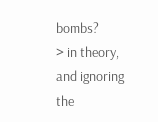bombs?
> in theory, and ignoring the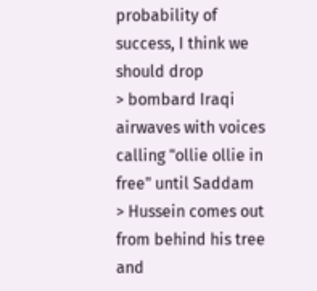probability of success, I think we should drop
> bombard Iraqi airwaves with voices calling "ollie ollie in free" until Saddam
> Hussein comes out from behind his tree and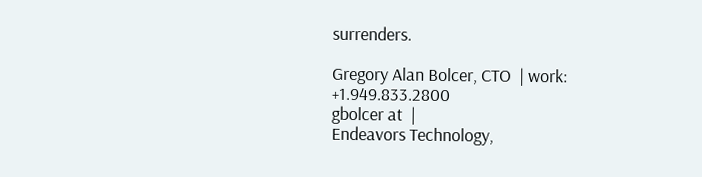surrenders.

Gregory Alan Bolcer, CTO  | work: +1.949.833.2800
gbolcer at  |
Endeavors Technology,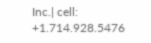Inc.| cell: +1.714.928.5476